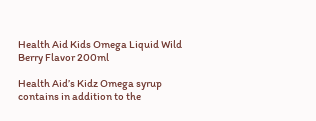Health Aid Kids Omega Liquid Wild Berry Flavor 200ml

Health Aid’s Kidz Omega syrup contains in addition to the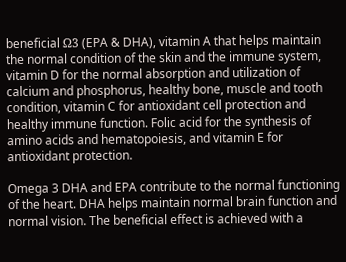beneficial Ω3 (EPA & DHA), vitamin A that helps maintain the normal condition of the skin and the immune system, vitamin D for the normal absorption and utilization of calcium and phosphorus, healthy bone, muscle and tooth condition, vitamin C for antioxidant cell protection and healthy immune function. Folic acid for the synthesis of amino acids and hematopoiesis, and vitamin E for antioxidant protection.

Omega 3 DHA and EPA contribute to the normal functioning of the heart. DHA helps maintain normal brain function and normal vision. The beneficial effect is achieved with a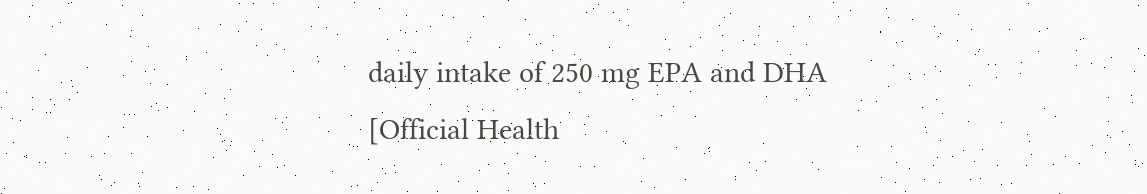daily intake of 250 mg EPA and DHA [Official Health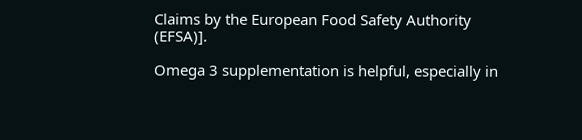Claims by the European Food Safety Authority (EFSA)].

Omega 3 supplementation is helpful, especially in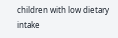children with low dietary intake